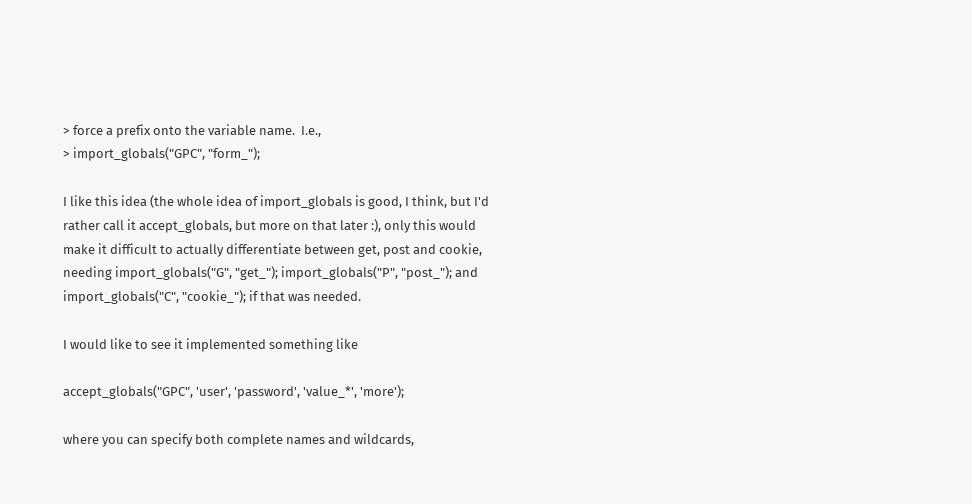> force a prefix onto the variable name.  I.e.,
> import_globals("GPC", "form_");

I like this idea (the whole idea of import_globals is good, I think, but I'd
rather call it accept_globals, but more on that later :), only this would
make it difficult to actually differentiate between get, post and cookie,
needing import_globals("G", "get_"); import_globals("P", "post_"); and
import_globals("C", "cookie_"); if that was needed.

I would like to see it implemented something like

accept_globals("GPC", 'user', 'password', 'value_*', 'more');

where you can specify both complete names and wildcards,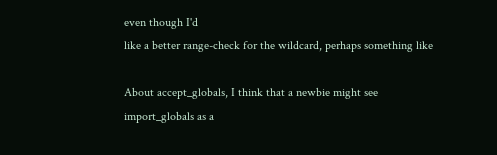even though I'd
like a better range-check for the wildcard, perhaps something like

About accept_globals, I think that a newbie might see import_globals as a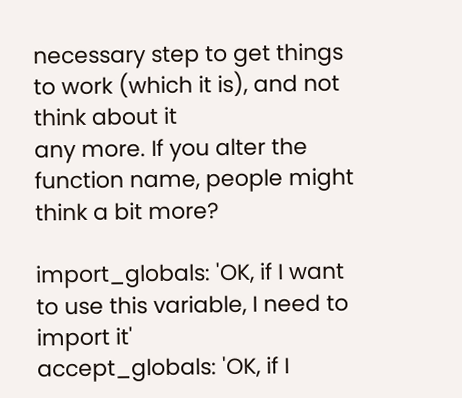necessary step to get things to work (which it is), and not think about it
any more. If you alter the function name, people might think a bit more?

import_globals: 'OK, if I want to use this variable, I need to import it'
accept_globals: 'OK, if I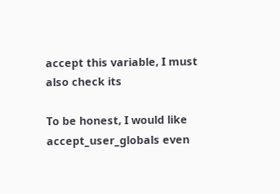accept this variable, I must also check its

To be honest, I would like accept_user_globals even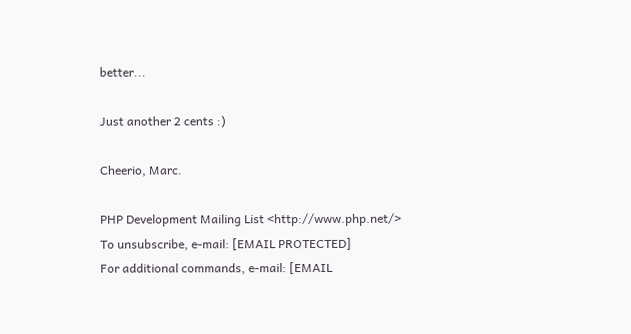better...

Just another 2 cents :)

Cheerio, Marc.

PHP Development Mailing List <http://www.php.net/>
To unsubscribe, e-mail: [EMAIL PROTECTED]
For additional commands, e-mail: [EMAIL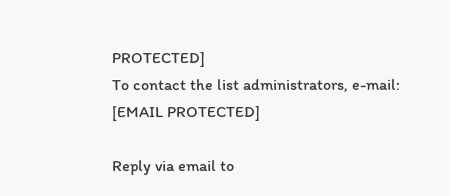PROTECTED]
To contact the list administrators, e-mail: [EMAIL PROTECTED]

Reply via email to